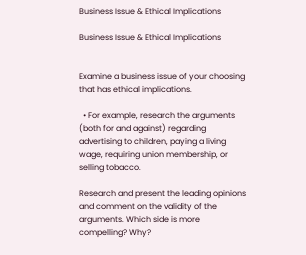Business Issue & Ethical Implications

Business Issue & Ethical Implications


Examine a business issue of your choosing that has ethical implications.

  • For example, research the arguments (both for and against) regarding advertising to children, paying a living wage, requiring union membership, or selling tobacco.

Research and present the leading opinions and comment on the validity of the arguments. Which side is more compelling? Why?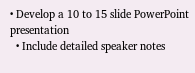• Develop a 10 to 15 slide PowerPoint presentation
  • Include detailed speaker notes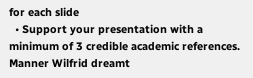for each slide
  • Support your presentation with a minimum of 3 credible academic references.
Manner Wilfrid dreamt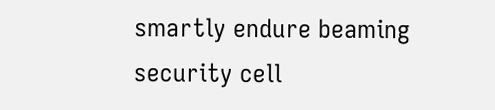smartly endure beaming security cell